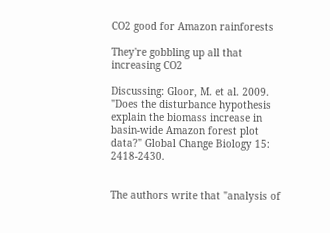CO2 good for Amazon rainforests

They're gobbling up all that increasing CO2

Discussing: Gloor, M. et al. 2009. "Does the disturbance hypothesis explain the biomass increase in basin-wide Amazon forest plot data?" Global Change Biology 15: 2418-2430.


The authors write that "analysis of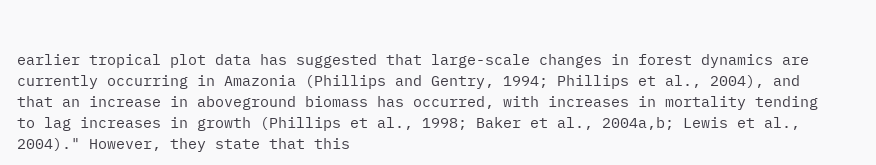earlier tropical plot data has suggested that large-scale changes in forest dynamics are currently occurring in Amazonia (Phillips and Gentry, 1994; Phillips et al., 2004), and that an increase in aboveground biomass has occurred, with increases in mortality tending to lag increases in growth (Phillips et al., 1998; Baker et al., 2004a,b; Lewis et al., 2004)." However, they state that this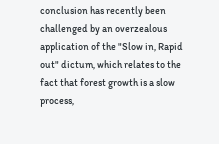conclusion has recently been challenged by an overzealous application of the "Slow in, Rapid out" dictum, which relates to the fact that forest growth is a slow process,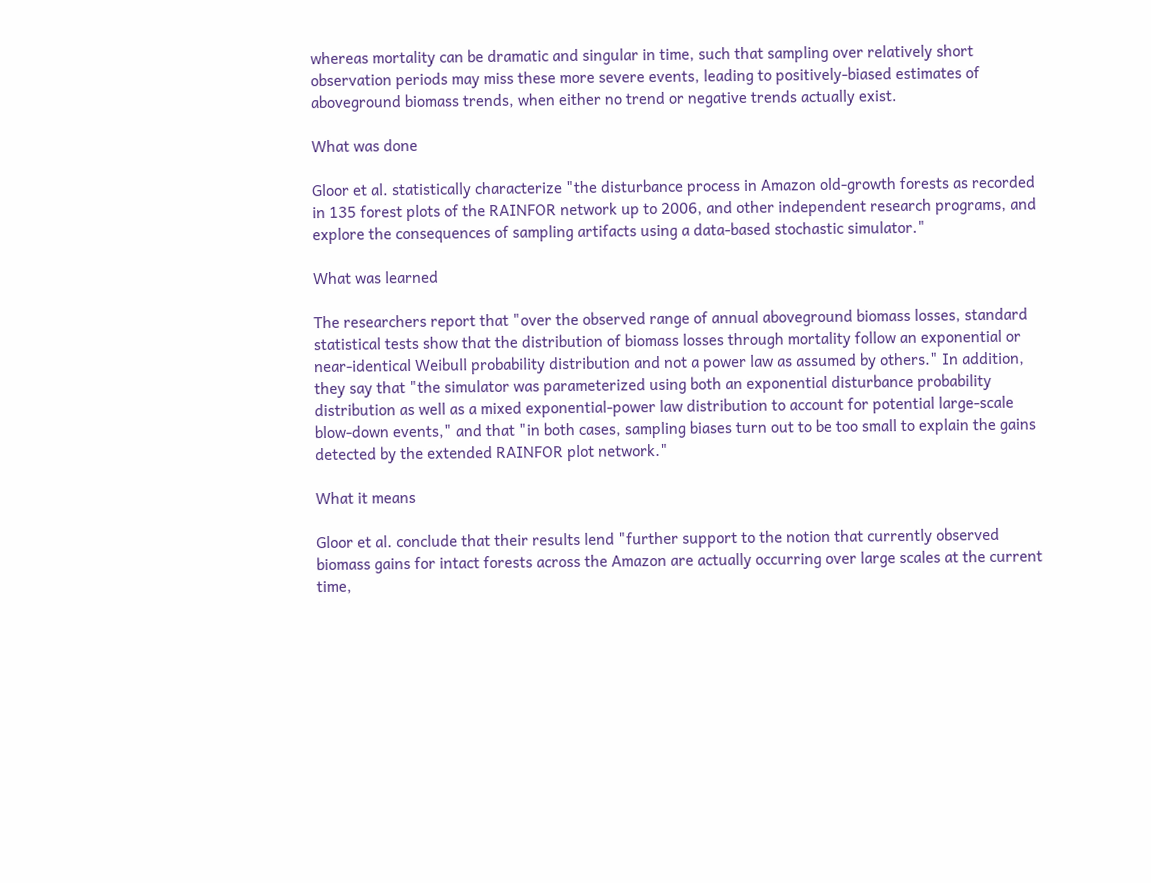whereas mortality can be dramatic and singular in time, such that sampling over relatively short observation periods may miss these more severe events, leading to positively-biased estimates of aboveground biomass trends, when either no trend or negative trends actually exist.

What was done

Gloor et al. statistically characterize "the disturbance process in Amazon old-growth forests as recorded in 135 forest plots of the RAINFOR network up to 2006, and other independent research programs, and explore the consequences of sampling artifacts using a data-based stochastic simulator."

What was learned

The researchers report that "over the observed range of annual aboveground biomass losses, standard statistical tests show that the distribution of biomass losses through mortality follow an exponential or near-identical Weibull probability distribution and not a power law as assumed by others." In addition, they say that "the simulator was parameterized using both an exponential disturbance probability distribution as well as a mixed exponential-power law distribution to account for potential large-scale blow-down events," and that "in both cases, sampling biases turn out to be too small to explain the gains detected by the extended RAINFOR plot network."

What it means

Gloor et al. conclude that their results lend "further support to the notion that currently observed biomass gains for intact forests across the Amazon are actually occurring over large scales at the current time,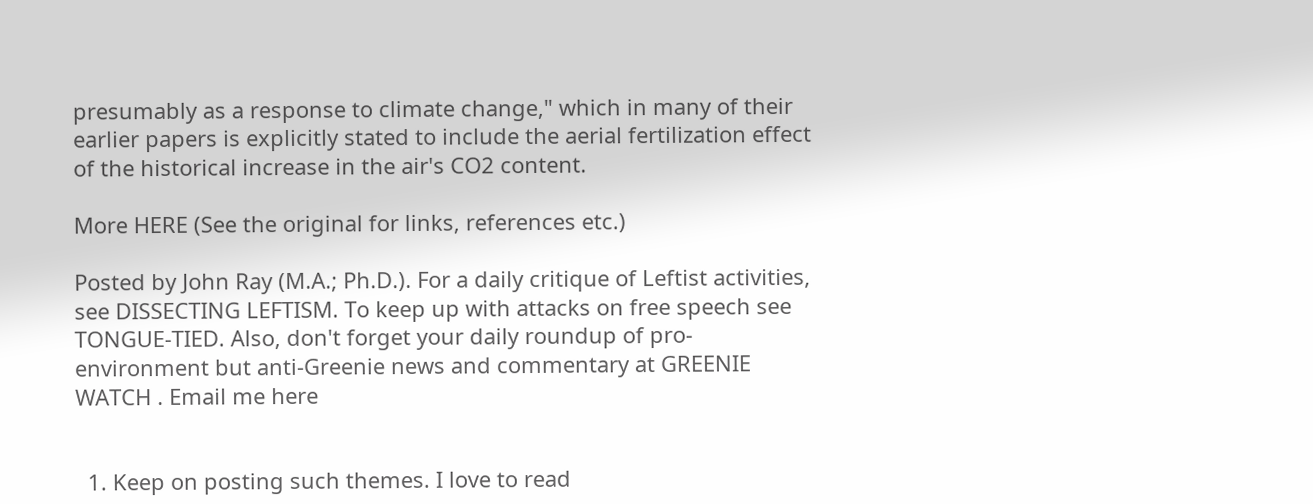presumably as a response to climate change," which in many of their earlier papers is explicitly stated to include the aerial fertilization effect of the historical increase in the air's CO2 content.

More HERE (See the original for links, references etc.)

Posted by John Ray (M.A.; Ph.D.). For a daily critique of Leftist activities, see DISSECTING LEFTISM. To keep up with attacks on free speech see TONGUE-TIED. Also, don't forget your daily roundup of pro-environment but anti-Greenie news and commentary at GREENIE WATCH . Email me here


  1. Keep on posting such themes. I love to read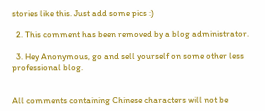stories like this. Just add some pics :)

  2. This comment has been removed by a blog administrator.

  3. Hey Anonymous, go and sell yourself on some other less professional blog.


All comments containing Chinese characters will not be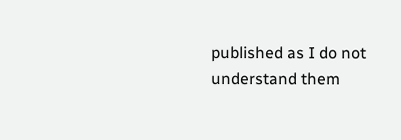published as I do not understand them